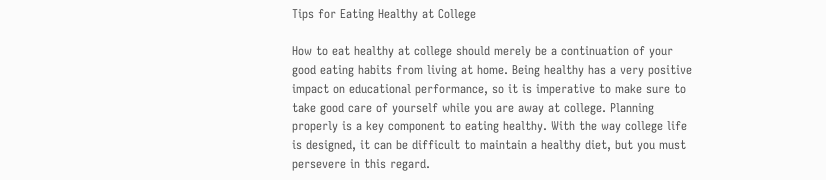Tips for Eating Healthy at College

How to eat healthy at college should merely be a continuation of your good eating habits from living at home. Being healthy has a very positive impact on educational performance, so it is imperative to make sure to take good care of yourself while you are away at college. Planning properly is a key component to eating healthy. With the way college life is designed, it can be difficult to maintain a healthy diet, but you must persevere in this regard.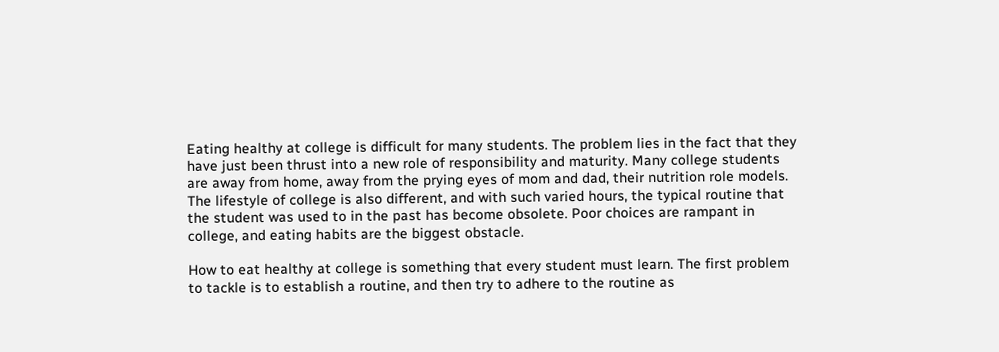Eating healthy at college is difficult for many students. The problem lies in the fact that they have just been thrust into a new role of responsibility and maturity. Many college students are away from home, away from the prying eyes of mom and dad, their nutrition role models. The lifestyle of college is also different, and with such varied hours, the typical routine that the student was used to in the past has become obsolete. Poor choices are rampant in college, and eating habits are the biggest obstacle.

How to eat healthy at college is something that every student must learn. The first problem to tackle is to establish a routine, and then try to adhere to the routine as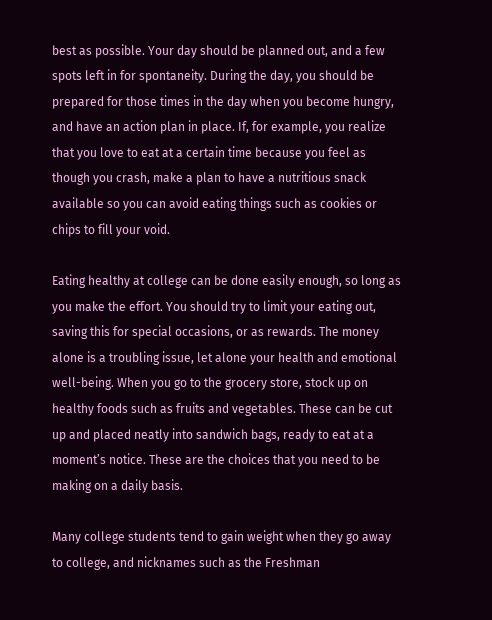best as possible. Your day should be planned out, and a few spots left in for spontaneity. During the day, you should be prepared for those times in the day when you become hungry, and have an action plan in place. If, for example, you realize that you love to eat at a certain time because you feel as though you crash, make a plan to have a nutritious snack available so you can avoid eating things such as cookies or chips to fill your void.

Eating healthy at college can be done easily enough, so long as you make the effort. You should try to limit your eating out, saving this for special occasions, or as rewards. The money alone is a troubling issue, let alone your health and emotional well-being. When you go to the grocery store, stock up on healthy foods such as fruits and vegetables. These can be cut up and placed neatly into sandwich bags, ready to eat at a moment’s notice. These are the choices that you need to be making on a daily basis.

Many college students tend to gain weight when they go away to college, and nicknames such as the Freshman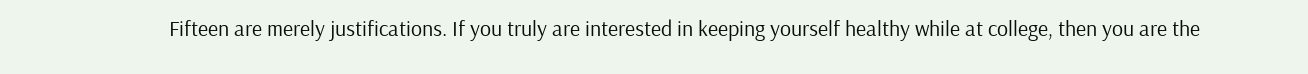Fifteen are merely justifications. If you truly are interested in keeping yourself healthy while at college, then you are the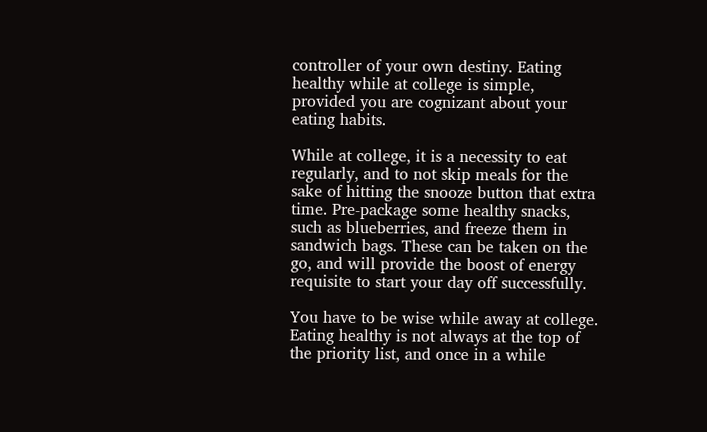controller of your own destiny. Eating healthy while at college is simple, provided you are cognizant about your eating habits.

While at college, it is a necessity to eat regularly, and to not skip meals for the sake of hitting the snooze button that extra time. Pre-package some healthy snacks, such as blueberries, and freeze them in sandwich bags. These can be taken on the go, and will provide the boost of energy requisite to start your day off successfully.

You have to be wise while away at college. Eating healthy is not always at the top of the priority list, and once in a while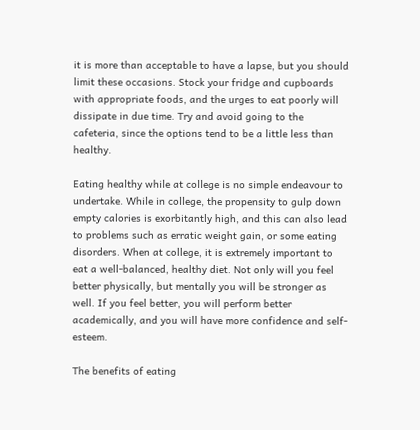it is more than acceptable to have a lapse, but you should limit these occasions. Stock your fridge and cupboards with appropriate foods, and the urges to eat poorly will dissipate in due time. Try and avoid going to the cafeteria, since the options tend to be a little less than healthy.

Eating healthy while at college is no simple endeavour to undertake. While in college, the propensity to gulp down empty calories is exorbitantly high, and this can also lead to problems such as erratic weight gain, or some eating disorders. When at college, it is extremely important to eat a well-balanced, healthy diet. Not only will you feel better physically, but mentally you will be stronger as well. If you feel better, you will perform better academically, and you will have more confidence and self-esteem.

The benefits of eating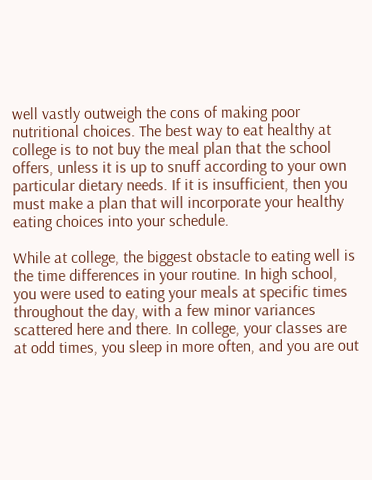well vastly outweigh the cons of making poor nutritional choices. The best way to eat healthy at college is to not buy the meal plan that the school offers, unless it is up to snuff according to your own particular dietary needs. If it is insufficient, then you must make a plan that will incorporate your healthy eating choices into your schedule.

While at college, the biggest obstacle to eating well is the time differences in your routine. In high school, you were used to eating your meals at specific times throughout the day, with a few minor variances scattered here and there. In college, your classes are at odd times, you sleep in more often, and you are out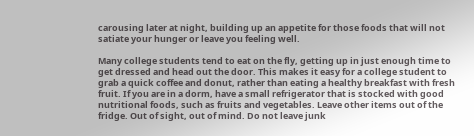carousing later at night, building up an appetite for those foods that will not satiate your hunger or leave you feeling well.

Many college students tend to eat on the fly, getting up in just enough time to get dressed and head out the door. This makes it easy for a college student to grab a quick coffee and donut, rather than eating a healthy breakfast with fresh fruit. If you are in a dorm, have a small refrigerator that is stocked with good nutritional foods, such as fruits and vegetables. Leave other items out of the fridge. Out of sight, out of mind. Do not leave junk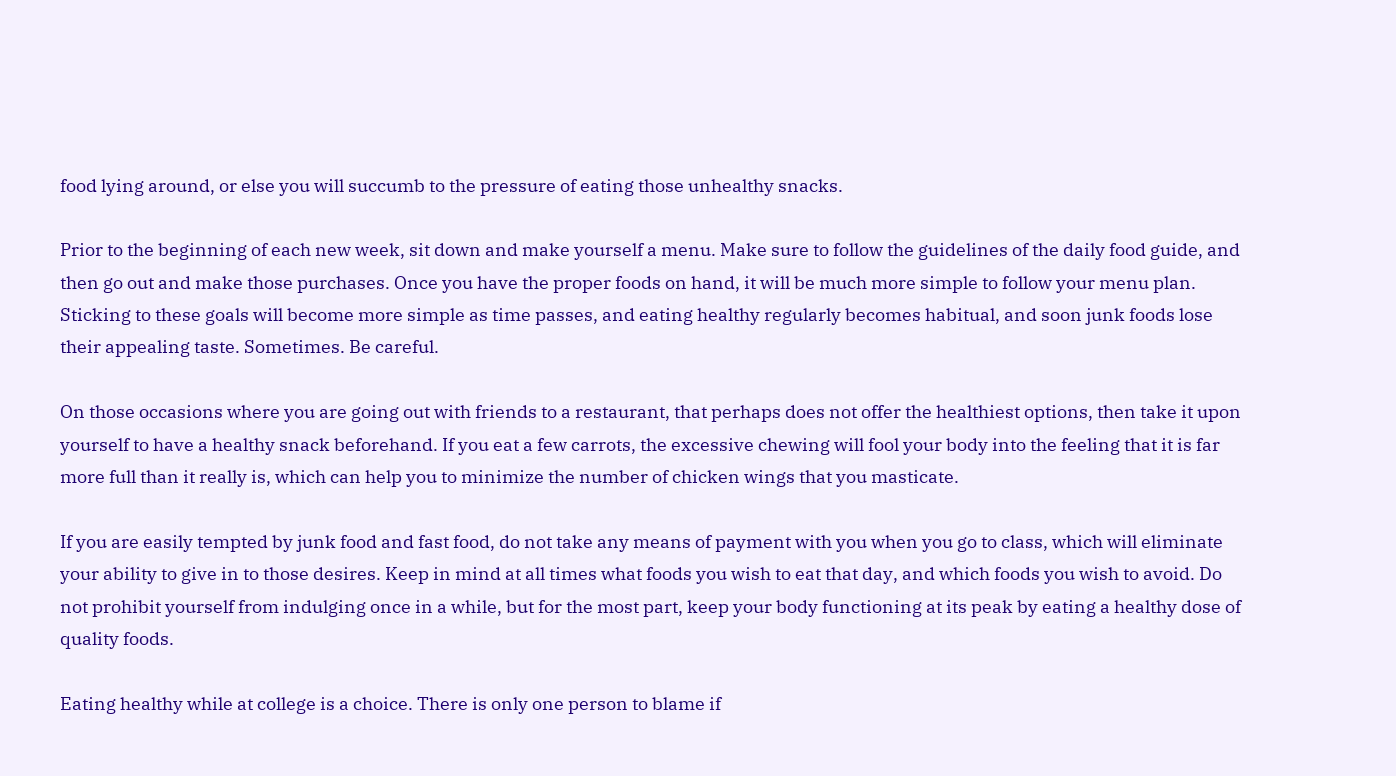food lying around, or else you will succumb to the pressure of eating those unhealthy snacks.

Prior to the beginning of each new week, sit down and make yourself a menu. Make sure to follow the guidelines of the daily food guide, and then go out and make those purchases. Once you have the proper foods on hand, it will be much more simple to follow your menu plan. Sticking to these goals will become more simple as time passes, and eating healthy regularly becomes habitual, and soon junk foods lose their appealing taste. Sometimes. Be careful.

On those occasions where you are going out with friends to a restaurant, that perhaps does not offer the healthiest options, then take it upon yourself to have a healthy snack beforehand. If you eat a few carrots, the excessive chewing will fool your body into the feeling that it is far more full than it really is, which can help you to minimize the number of chicken wings that you masticate.

If you are easily tempted by junk food and fast food, do not take any means of payment with you when you go to class, which will eliminate your ability to give in to those desires. Keep in mind at all times what foods you wish to eat that day, and which foods you wish to avoid. Do not prohibit yourself from indulging once in a while, but for the most part, keep your body functioning at its peak by eating a healthy dose of quality foods.

Eating healthy while at college is a choice. There is only one person to blame if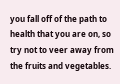you fall off of the path to health that you are on, so try not to veer away from the fruits and vegetables.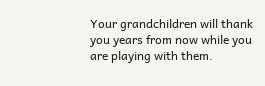Your grandchildren will thank you years from now while you are playing with them.